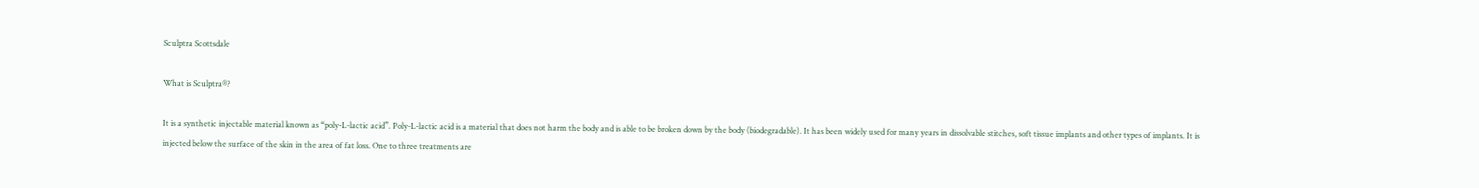Sculptra Scottsdale

What is Sculptra®?

It is a synthetic injectable material known as “poly-L-lactic acid”. Poly-L-lactic acid is a material that does not harm the body and is able to be broken down by the body (biodegradable). It has been widely used for many years in dissolvable stitches, soft tissue implants and other types of implants. It is injected below the surface of the skin in the area of fat loss. One to three treatments are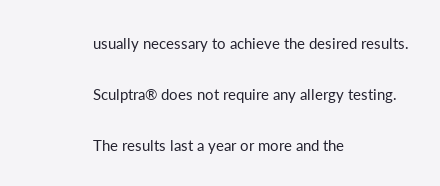usually necessary to achieve the desired results.

Sculptra® does not require any allergy testing.

The results last a year or more and the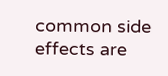common side effects are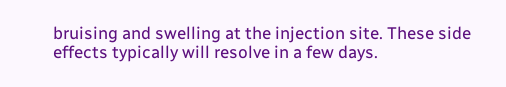bruising and swelling at the injection site. These side effects typically will resolve in a few days.